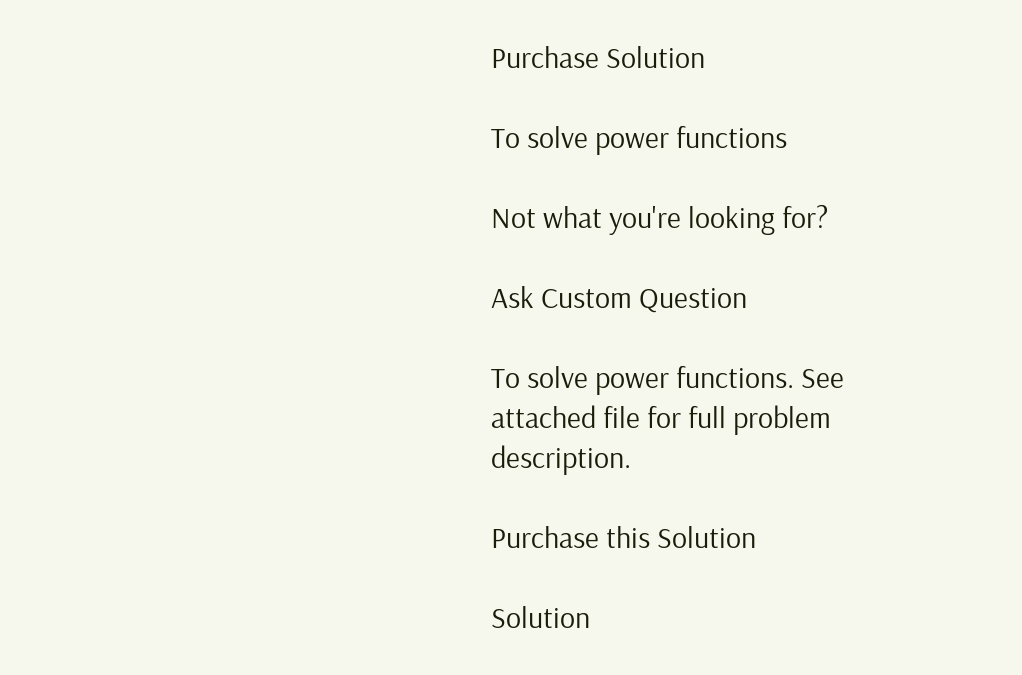Purchase Solution

To solve power functions

Not what you're looking for?

Ask Custom Question

To solve power functions. See attached file for full problem description.

Purchase this Solution

Solution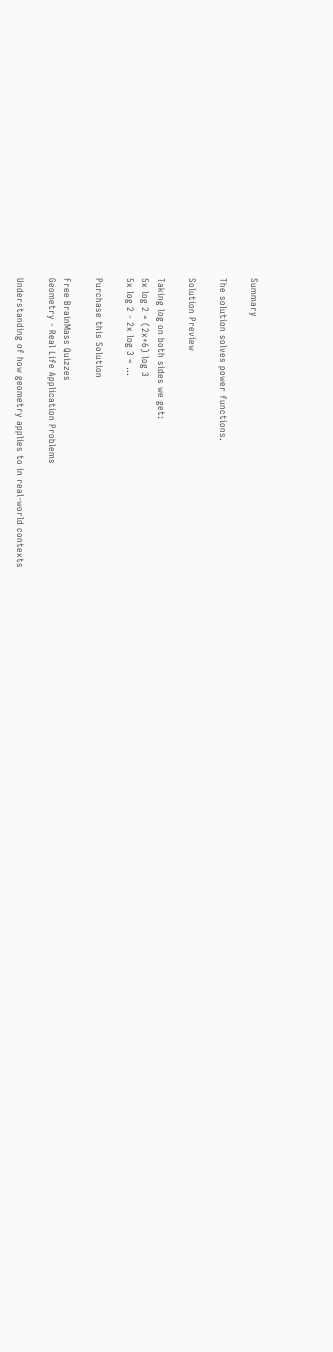Summary

The solution solves power functions.

Solution Preview

Taking log on both sides we get:
5x log 2 = (2x+6) log 3
5x log 2 - 2x log 3 = ...

Purchase this Solution

Free BrainMass Quizzes
Geometry - Real Life Application Problems

Understanding of how geometry applies to in real-world contexts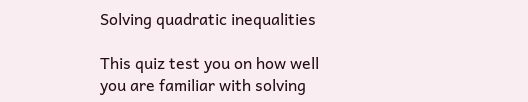Solving quadratic inequalities

This quiz test you on how well you are familiar with solving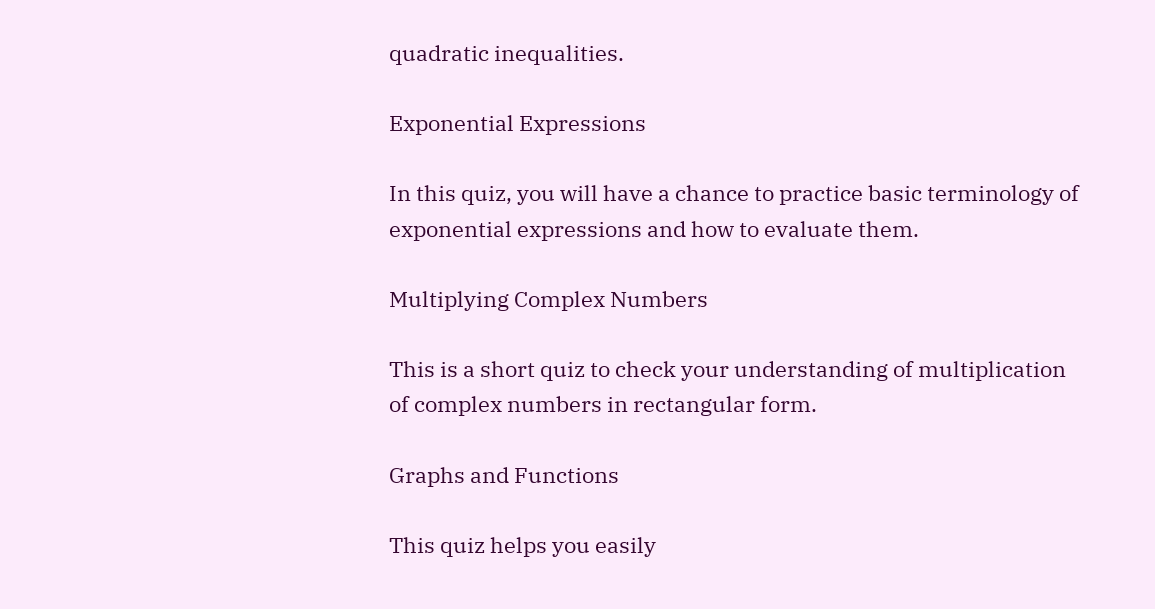quadratic inequalities.

Exponential Expressions

In this quiz, you will have a chance to practice basic terminology of exponential expressions and how to evaluate them.

Multiplying Complex Numbers

This is a short quiz to check your understanding of multiplication of complex numbers in rectangular form.

Graphs and Functions

This quiz helps you easily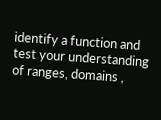identify a function and test your understanding of ranges, domains ,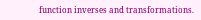function inverses and transformations.